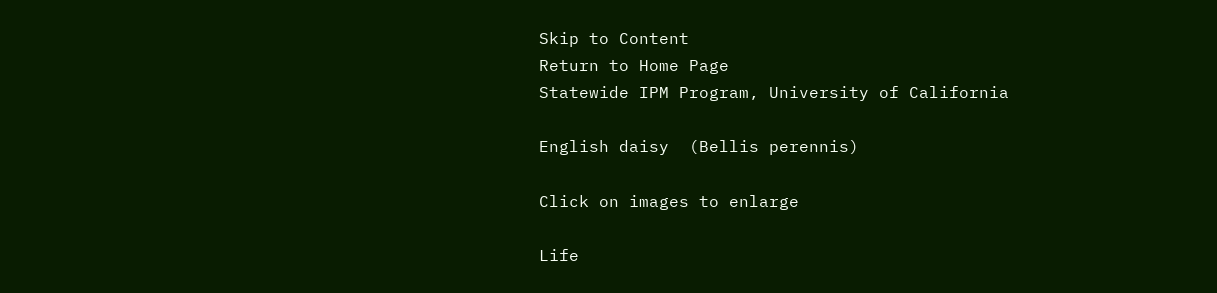Skip to Content
Return to Home Page
Statewide IPM Program, University of California

English daisy  (Bellis perennis)

Click on images to enlarge

Life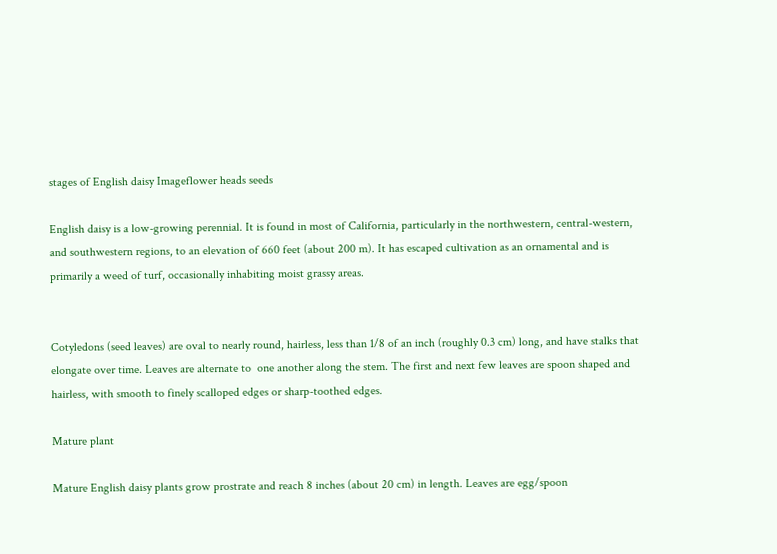stages of English daisy Imageflower heads seeds

English daisy is a low-growing perennial. It is found in most of California, particularly in the northwestern, central-western, and southwestern regions, to an elevation of 660 feet (about 200 m). It has escaped cultivation as an ornamental and is primarily a weed of turf, occasionally inhabiting moist grassy areas.


Cotyledons (seed leaves) are oval to nearly round, hairless, less than 1/8 of an inch (roughly 0.3 cm) long, and have stalks that elongate over time. Leaves are alternate to  one another along the stem. The first and next few leaves are spoon shaped and hairless, with smooth to finely scalloped edges or sharp-toothed edges.

Mature plant

Mature English daisy plants grow prostrate and reach 8 inches (about 20 cm) in length. Leaves are egg/spoon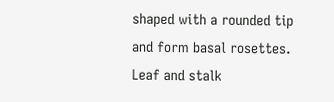shaped with a rounded tip and form basal rosettes. Leaf and stalk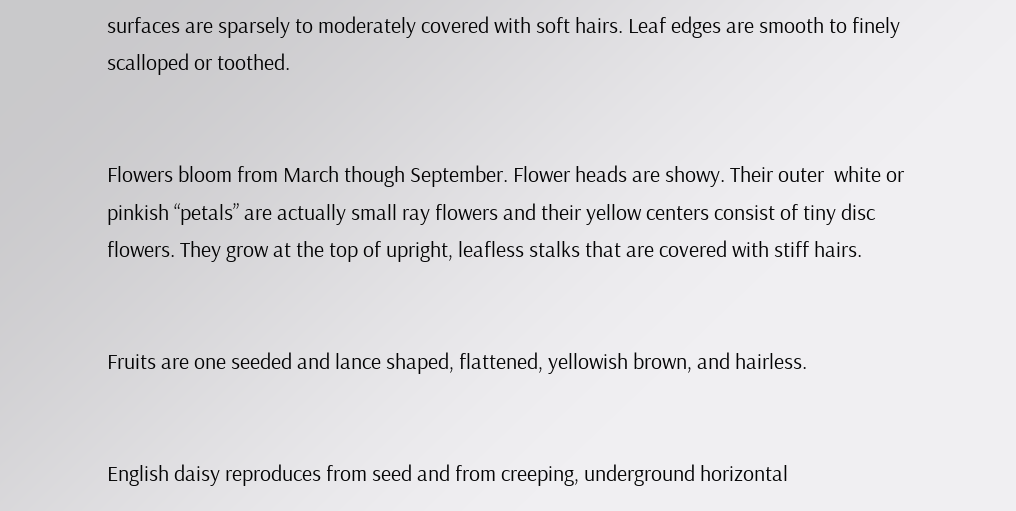surfaces are sparsely to moderately covered with soft hairs. Leaf edges are smooth to finely scalloped or toothed.


Flowers bloom from March though September. Flower heads are showy. Their outer  white or pinkish “petals” are actually small ray flowers and their yellow centers consist of tiny disc flowers. They grow at the top of upright, leafless stalks that are covered with stiff hairs.


Fruits are one seeded and lance shaped, flattened, yellowish brown, and hairless.


English daisy reproduces from seed and from creeping, underground horizontal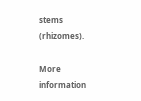stems (rhizomes).

More information